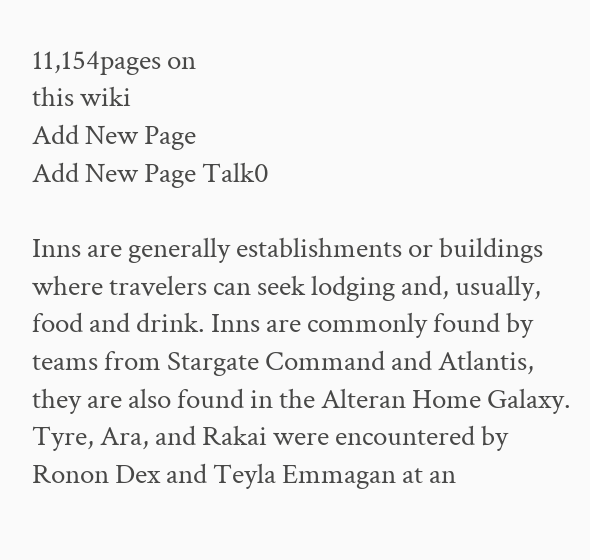11,154pages on
this wiki
Add New Page
Add New Page Talk0

Inns are generally establishments or buildings where travelers can seek lodging and, usually, food and drink. Inns are commonly found by teams from Stargate Command and Atlantis, they are also found in the Alteran Home Galaxy. Tyre, Ara, and Rakai were encountered by Ronon Dex and Teyla Emmagan at an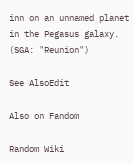inn on an unnamed planet in the Pegasus galaxy. (SGA: "Reunion")

See AlsoEdit

Also on Fandom

Random Wiki